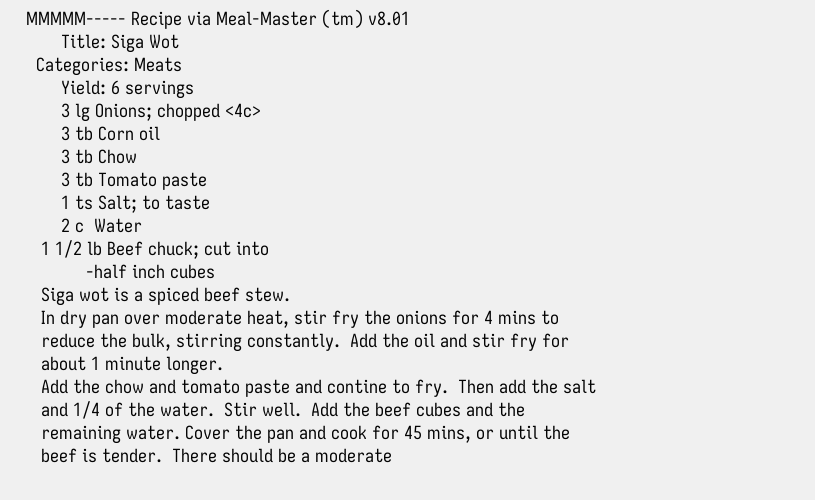MMMMM----- Recipe via Meal-Master (tm) v8.01
       Title: Siga Wot
  Categories: Meats
       Yield: 6 servings
       3 lg Onions; chopped <4c>
       3 tb Corn oil
       3 tb Chow
       3 tb Tomato paste
       1 ts Salt; to taste
       2 c  Water
   1 1/2 lb Beef chuck; cut into
            -half inch cubes
   Siga wot is a spiced beef stew.
   In dry pan over moderate heat, stir fry the onions for 4 mins to
   reduce the bulk, stirring constantly.  Add the oil and stir fry for
   about 1 minute longer.
   Add the chow and tomato paste and contine to fry.  Then add the salt
   and 1/4 of the water.  Stir well.  Add the beef cubes and the
   remaining water. Cover the pan and cook for 45 mins, or until the
   beef is tender.  There should be a moderate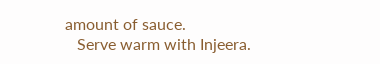amount of sauce.
   Serve warm with Injeera.